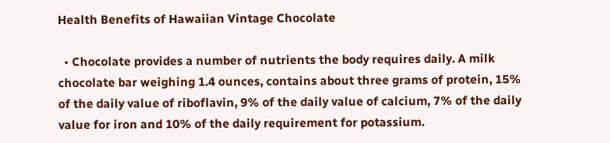Health Benefits of Hawaiian Vintage Chocolate

  • Chocolate provides a number of nutrients the body requires daily. A milk chocolate bar weighing 1.4 ounces, contains about three grams of protein, 15% of the daily value of riboflavin, 9% of the daily value of calcium, 7% of the daily value for iron and 10% of the daily requirement for potassium.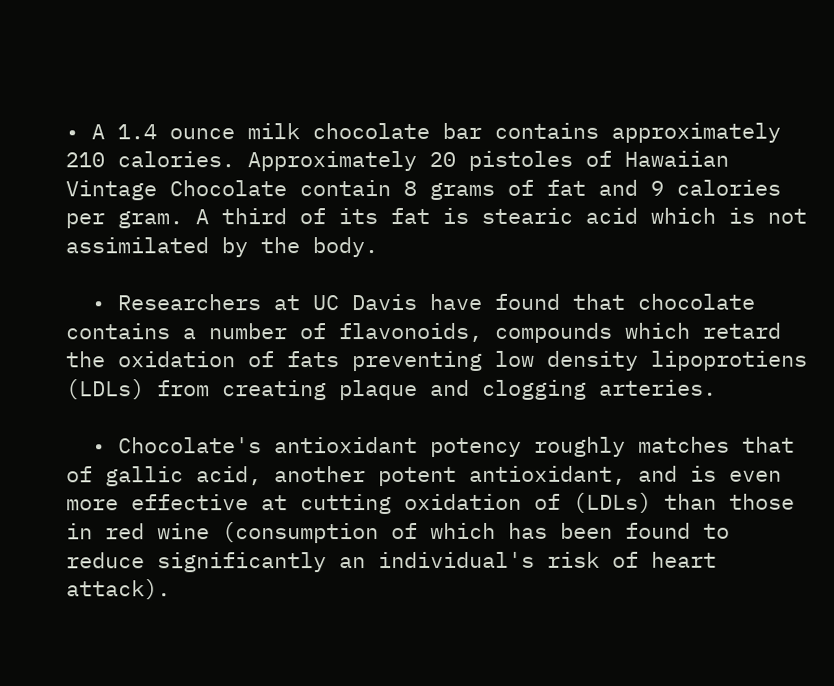• A 1.4 ounce milk chocolate bar contains approximately 210 calories. Approximately 20 pistoles of Hawaiian Vintage Chocolate contain 8 grams of fat and 9 calories per gram. A third of its fat is stearic acid which is not assimilated by the body.

  • Researchers at UC Davis have found that chocolate contains a number of flavonoids, compounds which retard the oxidation of fats preventing low density lipoprotiens (LDLs) from creating plaque and clogging arteries.

  • Chocolate's antioxidant potency roughly matches that of gallic acid, another potent antioxidant, and is even more effective at cutting oxidation of (LDLs) than those in red wine (consumption of which has been found to reduce significantly an individual's risk of heart attack).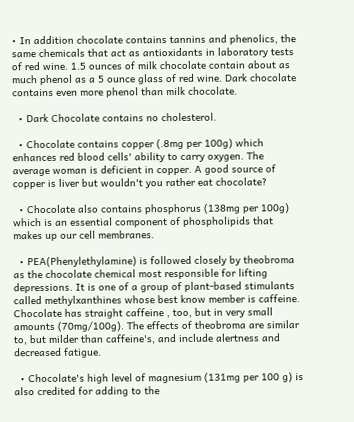• In addition chocolate contains tannins and phenolics, the same chemicals that act as antioxidants in laboratory tests of red wine. 1.5 ounces of milk chocolate contain about as much phenol as a 5 ounce glass of red wine. Dark chocolate contains even more phenol than milk chocolate.

  • Dark Chocolate contains no cholesterol.

  • Chocolate contains copper (.8mg per 100g) which enhances red blood cells' ability to carry oxygen. The average woman is deficient in copper. A good source of copper is liver but wouldn't you rather eat chocolate?

  • Chocolate also contains phosphorus (138mg per 100g) which is an essential component of phospholipids that makes up our cell membranes.

  • PEA(Phenylethylamine) is followed closely by theobroma as the chocolate chemical most responsible for lifting depressions. It is one of a group of plant-based stimulants called methylxanthines whose best know member is caffeine. Chocolate has straight caffeine , too, but in very small amounts (70mg/100g). The effects of theobroma are similar to, but milder than caffeine's, and include alertness and decreased fatigue.

  • Chocolate's high level of magnesium (131mg per 100 g) is also credited for adding to the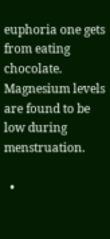euphoria one gets from eating chocolate. Magnesium levels are found to be low during menstruation.

  •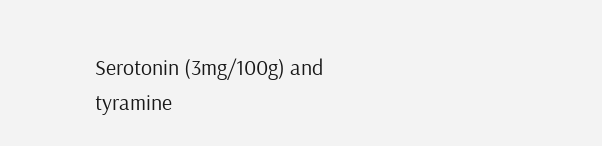Serotonin (3mg/100g) and tyramine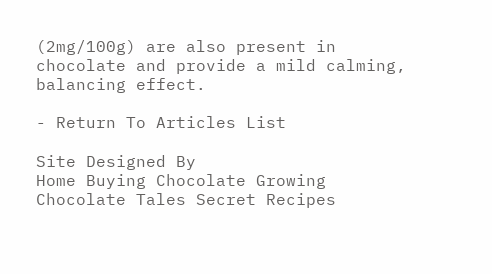(2mg/100g) are also present in chocolate and provide a mild calming, balancing effect.

- Return To Articles List

Site Designed By
Home Buying Chocolate Growing Chocolate Tales Secret Recipes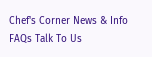Chef's Corner News & Info FAQs Talk To Us